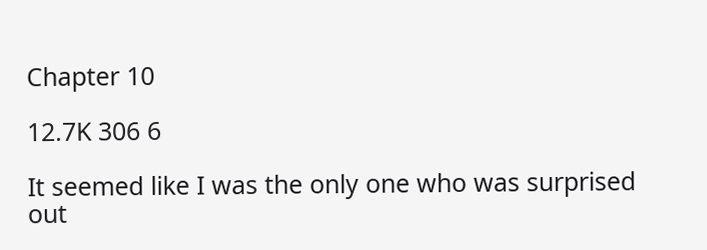Chapter 10

12.7K 306 6

It seemed like I was the only one who was surprised out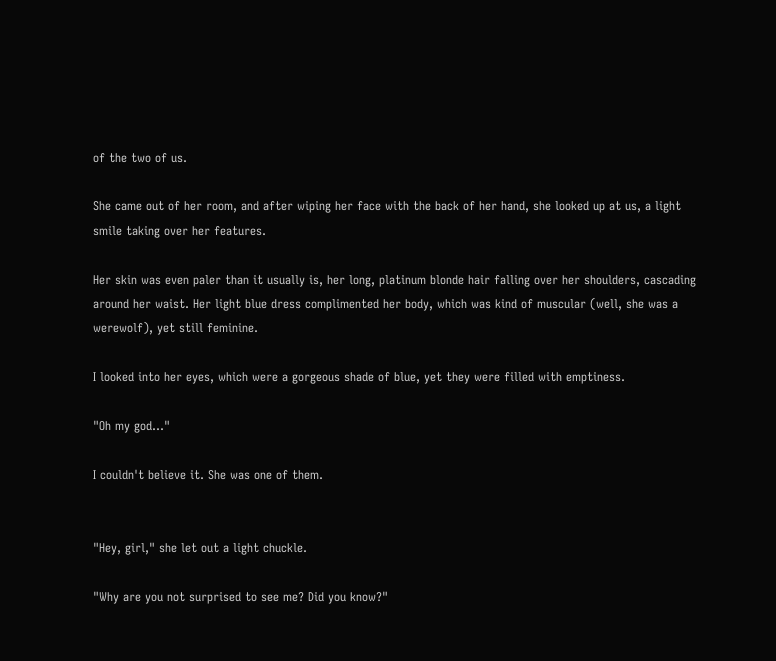of the two of us.

She came out of her room, and after wiping her face with the back of her hand, she looked up at us, a light smile taking over her features.

Her skin was even paler than it usually is, her long, platinum blonde hair falling over her shoulders, cascading around her waist. Her light blue dress complimented her body, which was kind of muscular (well, she was a werewolf), yet still feminine.

I looked into her eyes, which were a gorgeous shade of blue, yet they were filled with emptiness.

"Oh my god..."

I couldn't believe it. She was one of them.


"Hey, girl," she let out a light chuckle.

"Why are you not surprised to see me? Did you know?"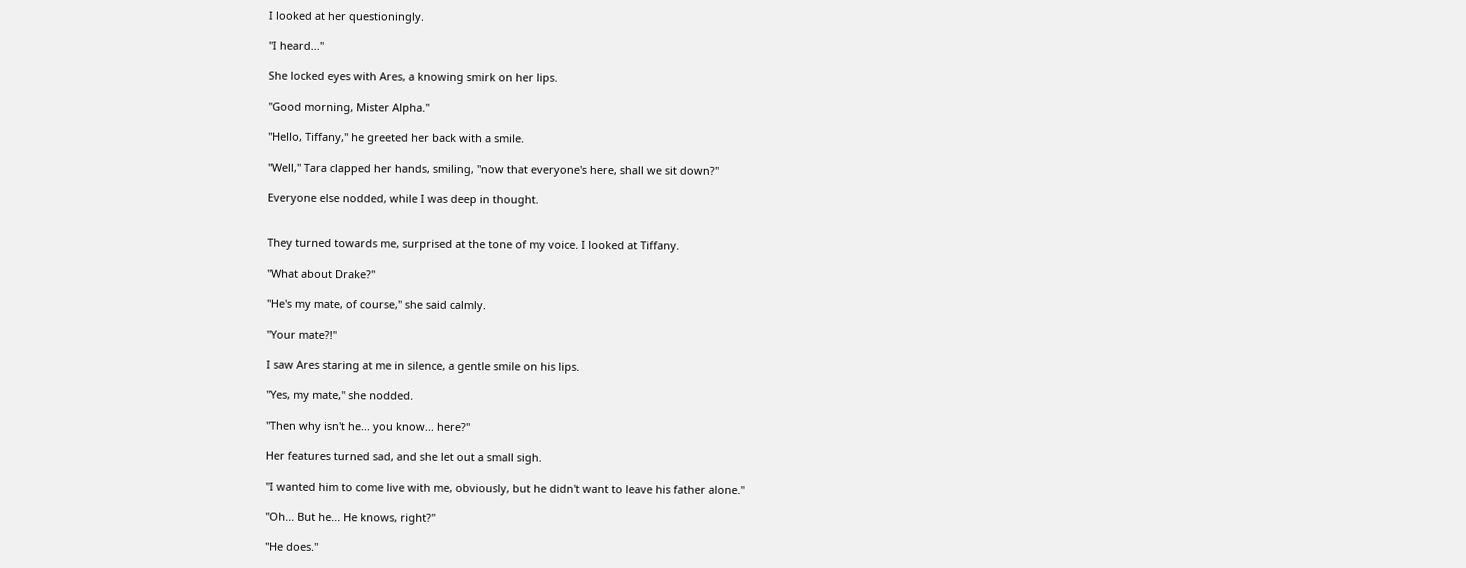I looked at her questioningly.

"I heard..."

She locked eyes with Ares, a knowing smirk on her lips.

"Good morning, Mister Alpha."

"Hello, Tiffany," he greeted her back with a smile.

"Well," Tara clapped her hands, smiling, "now that everyone's here, shall we sit down?"

Everyone else nodded, while I was deep in thought.


They turned towards me, surprised at the tone of my voice. I looked at Tiffany.

"What about Drake?"

"He's my mate, of course," she said calmly.

"Your mate?!"

I saw Ares staring at me in silence, a gentle smile on his lips.

"Yes, my mate," she nodded.

"Then why isn't he... you know... here?"

Her features turned sad, and she let out a small sigh.

"I wanted him to come live with me, obviously, but he didn't want to leave his father alone."

"Oh... But he... He knows, right?"

"He does."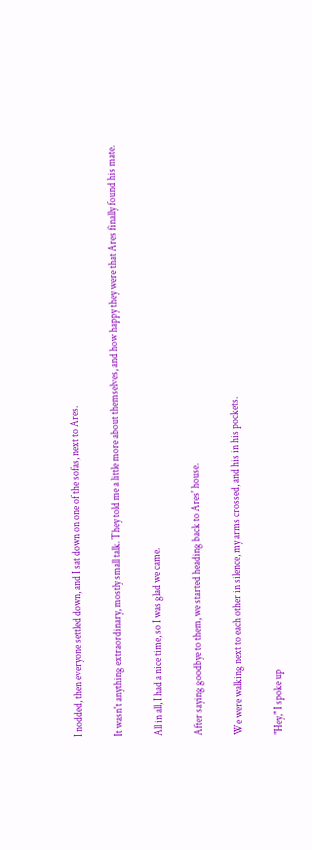I nodded, then everyone settled down, and I sat down on one of the sofas, next to Ares.

It wasn't anything extraordinary, mostly small talk. They told me a little more about themselves, and how happy they were that Ares finally found his mate.

All in all, I had a nice time, so I was glad we came.

After saying goodbye to them, we started heading back to Ares' house.

We were walking next to each other in silence, my arms crossed, and his in his pockets.

"Hey," I spoke up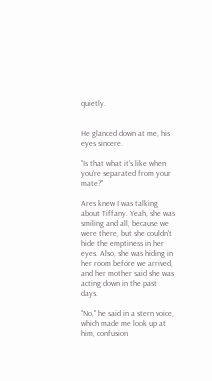quietly.


He glanced down at me, his eyes sincere.

"Is that what it's like when you're separated from your mate?"

Ares knew I was talking about Tiffany. Yeah, she was smiling and all, because we were there, but she couldn't hide the emptiness in her eyes. Also, she was hiding in her room before we arrived, and her mother said she was acting down in the past days.

"No," he said in a stern voice, which made me look up at him, confusion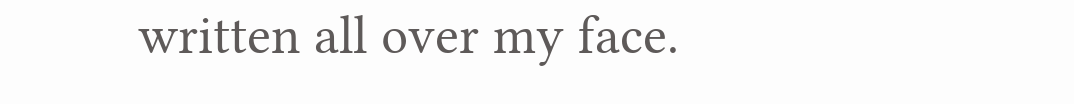written all over my face.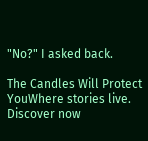"No?" I asked back.

The Candles Will Protect YouWhere stories live. Discover now